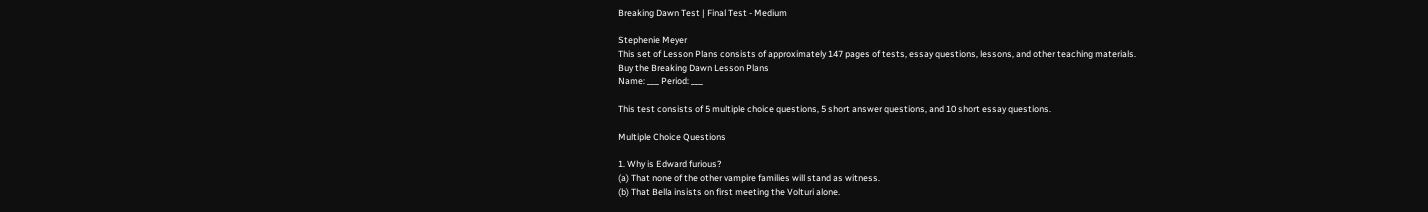Breaking Dawn Test | Final Test - Medium

Stephenie Meyer
This set of Lesson Plans consists of approximately 147 pages of tests, essay questions, lessons, and other teaching materials.
Buy the Breaking Dawn Lesson Plans
Name: ___ Period: ___

This test consists of 5 multiple choice questions, 5 short answer questions, and 10 short essay questions.

Multiple Choice Questions

1. Why is Edward furious?
(a) That none of the other vampire families will stand as witness.
(b) That Bella insists on first meeting the Volturi alone.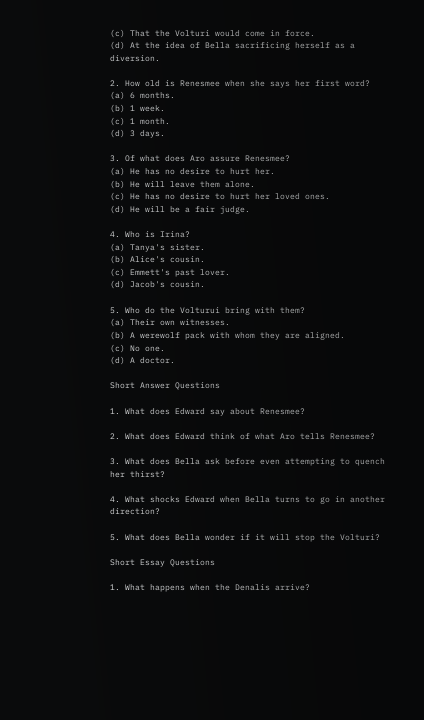(c) That the Volturi would come in force.
(d) At the idea of Bella sacrificing herself as a diversion.

2. How old is Renesmee when she says her first word?
(a) 6 months.
(b) 1 week.
(c) 1 month.
(d) 3 days.

3. Of what does Aro assure Renesmee?
(a) He has no desire to hurt her.
(b) He will leave them alone.
(c) He has no desire to hurt her loved ones.
(d) He will be a fair judge.

4. Who is Irina?
(a) Tanya's sister.
(b) Alice's cousin.
(c) Emmett's past lover.
(d) Jacob's cousin.

5. Who do the Volturui bring with them?
(a) Their own witnesses.
(b) A werewolf pack with whom they are aligned.
(c) No one.
(d) A doctor.

Short Answer Questions

1. What does Edward say about Renesmee?

2. What does Edward think of what Aro tells Renesmee?

3. What does Bella ask before even attempting to quench her thirst?

4. What shocks Edward when Bella turns to go in another direction?

5. What does Bella wonder if it will stop the Volturi?

Short Essay Questions

1. What happens when the Denalis arrive?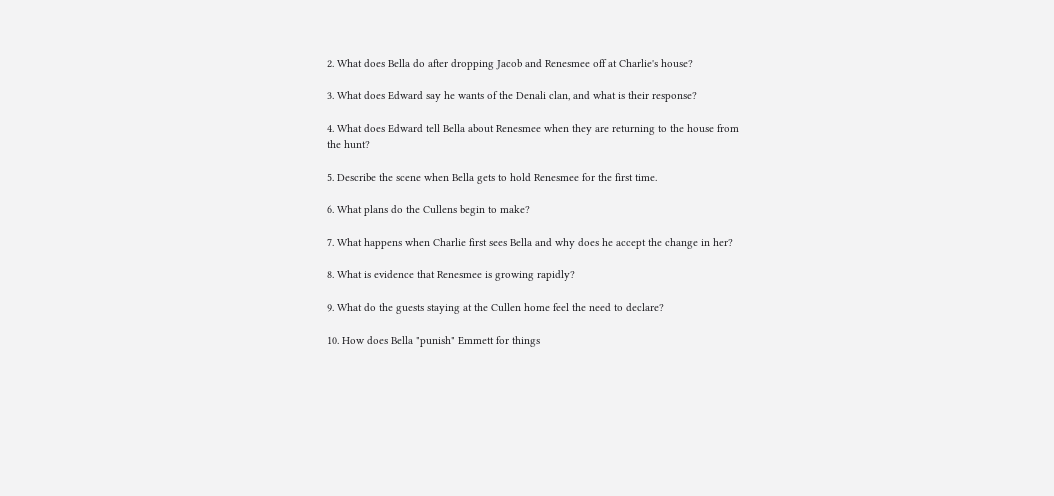2. What does Bella do after dropping Jacob and Renesmee off at Charlie's house?

3. What does Edward say he wants of the Denali clan, and what is their response?

4. What does Edward tell Bella about Renesmee when they are returning to the house from the hunt?

5. Describe the scene when Bella gets to hold Renesmee for the first time.

6. What plans do the Cullens begin to make?

7. What happens when Charlie first sees Bella and why does he accept the change in her?

8. What is evidence that Renesmee is growing rapidly?

9. What do the guests staying at the Cullen home feel the need to declare?

10. How does Bella "punish" Emmett for things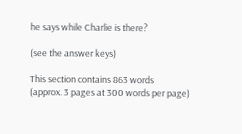he says while Charlie is there?

(see the answer keys)

This section contains 863 words
(approx. 3 pages at 300 words per page)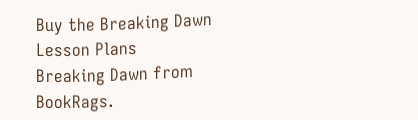Buy the Breaking Dawn Lesson Plans
Breaking Dawn from BookRags.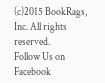(c)2015 BookRags, Inc. All rights reserved.
Follow Us on Facebook